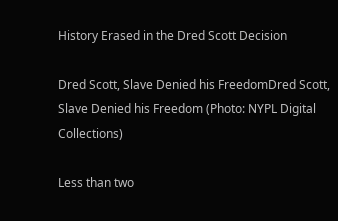History Erased in the Dred Scott Decision

Dred Scott, Slave Denied his FreedomDred Scott, Slave Denied his Freedom (Photo: NYPL Digital Collections)

Less than two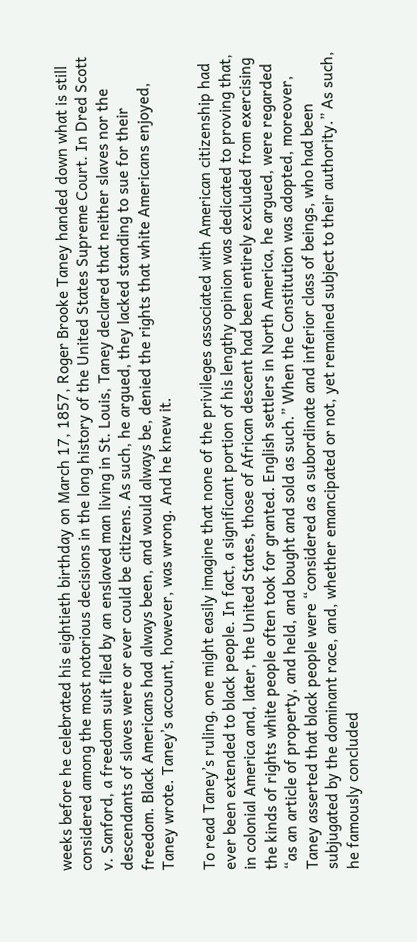weeks before he celebrated his eightieth birthday on March 17, 1857, Roger Brooke Taney handed down what is still considered among the most notorious decisions in the long history of the United States Supreme Court. In Dred Scott v. Sanford, a freedom suit filed by an enslaved man living in St. Louis, Taney declared that neither slaves nor the descendants of slaves were or ever could be citizens. As such, he argued, they lacked standing to sue for their freedom. Black Americans had always been, and would always be, denied the rights that white Americans enjoyed, Taney wrote. Taney’s account, however, was wrong. And he knew it.

To read Taney’s ruling, one might easily imagine that none of the privileges associated with American citizenship had ever been extended to black people. In fact, a significant portion of his lengthy opinion was dedicated to proving that, in colonial America and, later, the United States, those of African descent had been entirely excluded from exercising the kinds of rights white people often took for granted. English settlers in North America, he argued, were regarded “as an article of property, and held, and bought and sold as such.” When the Constitution was adopted, moreover, Taney asserted that black people were “considered as a subordinate and inferior class of beings, who had been subjugated by the dominant race, and, whether emancipated or not, yet remained subject to their authority.” As such, he famously concluded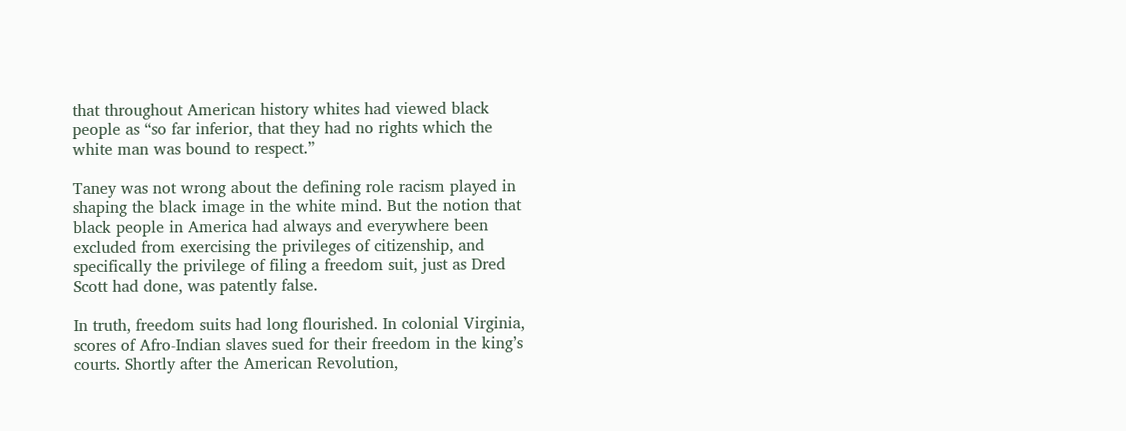that throughout American history whites had viewed black people as “so far inferior, that they had no rights which the white man was bound to respect.”

Taney was not wrong about the defining role racism played in shaping the black image in the white mind. But the notion that black people in America had always and everywhere been excluded from exercising the privileges of citizenship, and specifically the privilege of filing a freedom suit, just as Dred Scott had done, was patently false.

In truth, freedom suits had long flourished. In colonial Virginia, scores of Afro-Indian slaves sued for their freedom in the king’s courts. Shortly after the American Revolution,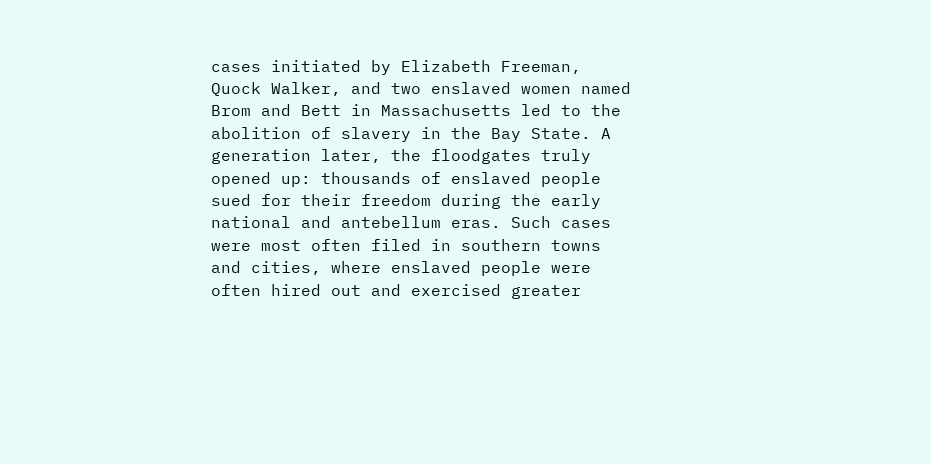cases initiated by Elizabeth Freeman, Quock Walker, and two enslaved women named Brom and Bett in Massachusetts led to the abolition of slavery in the Bay State. A generation later, the floodgates truly opened up: thousands of enslaved people sued for their freedom during the early national and antebellum eras. Such cases were most often filed in southern towns and cities, where enslaved people were often hired out and exercised greater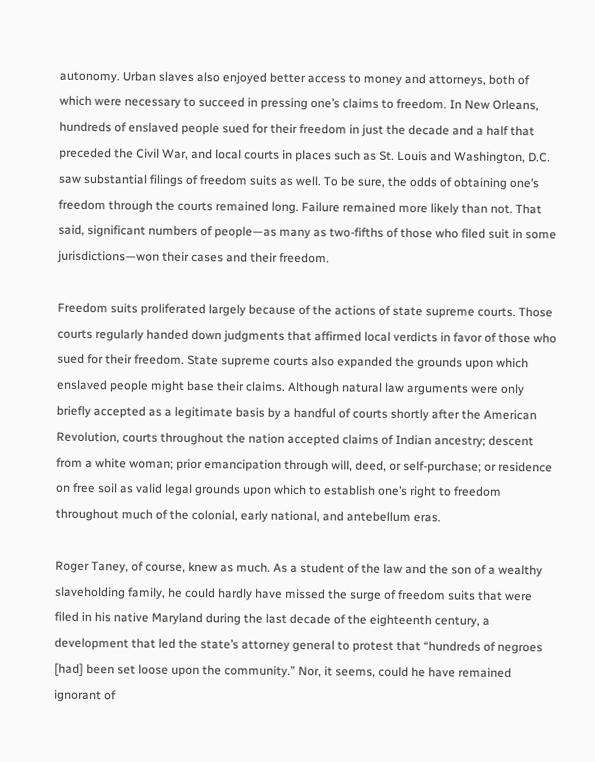autonomy. Urban slaves also enjoyed better access to money and attorneys, both of which were necessary to succeed in pressing one’s claims to freedom. In New Orleans, hundreds of enslaved people sued for their freedom in just the decade and a half that preceded the Civil War, and local courts in places such as St. Louis and Washington, D.C. saw substantial filings of freedom suits as well. To be sure, the odds of obtaining one’s freedom through the courts remained long. Failure remained more likely than not. That said, significant numbers of people—as many as two-fifths of those who filed suit in some jurisdictions—won their cases and their freedom.

Freedom suits proliferated largely because of the actions of state supreme courts. Those courts regularly handed down judgments that affirmed local verdicts in favor of those who sued for their freedom. State supreme courts also expanded the grounds upon which enslaved people might base their claims. Although natural law arguments were only briefly accepted as a legitimate basis by a handful of courts shortly after the American Revolution, courts throughout the nation accepted claims of Indian ancestry; descent from a white woman; prior emancipation through will, deed, or self-purchase; or residence on free soil as valid legal grounds upon which to establish one’s right to freedom throughout much of the colonial, early national, and antebellum eras.

Roger Taney, of course, knew as much. As a student of the law and the son of a wealthy slaveholding family, he could hardly have missed the surge of freedom suits that were filed in his native Maryland during the last decade of the eighteenth century, a development that led the state’s attorney general to protest that “hundreds of negroes [had] been set loose upon the community.” Nor, it seems, could he have remained ignorant of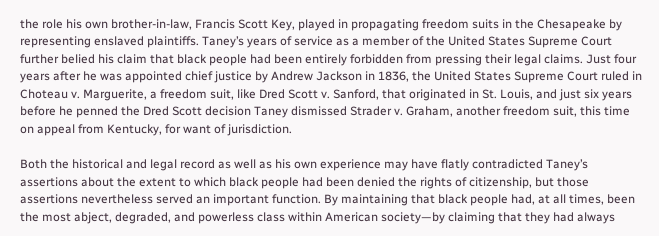the role his own brother-in-law, Francis Scott Key, played in propagating freedom suits in the Chesapeake by representing enslaved plaintiffs. Taney’s years of service as a member of the United States Supreme Court further belied his claim that black people had been entirely forbidden from pressing their legal claims. Just four years after he was appointed chief justice by Andrew Jackson in 1836, the United States Supreme Court ruled in Choteau v. Marguerite, a freedom suit, like Dred Scott v. Sanford, that originated in St. Louis, and just six years before he penned the Dred Scott decision Taney dismissed Strader v. Graham, another freedom suit, this time on appeal from Kentucky, for want of jurisdiction.

Both the historical and legal record as well as his own experience may have flatly contradicted Taney’s assertions about the extent to which black people had been denied the rights of citizenship, but those assertions nevertheless served an important function. By maintaining that black people had, at all times, been the most abject, degraded, and powerless class within American society—by claiming that they had always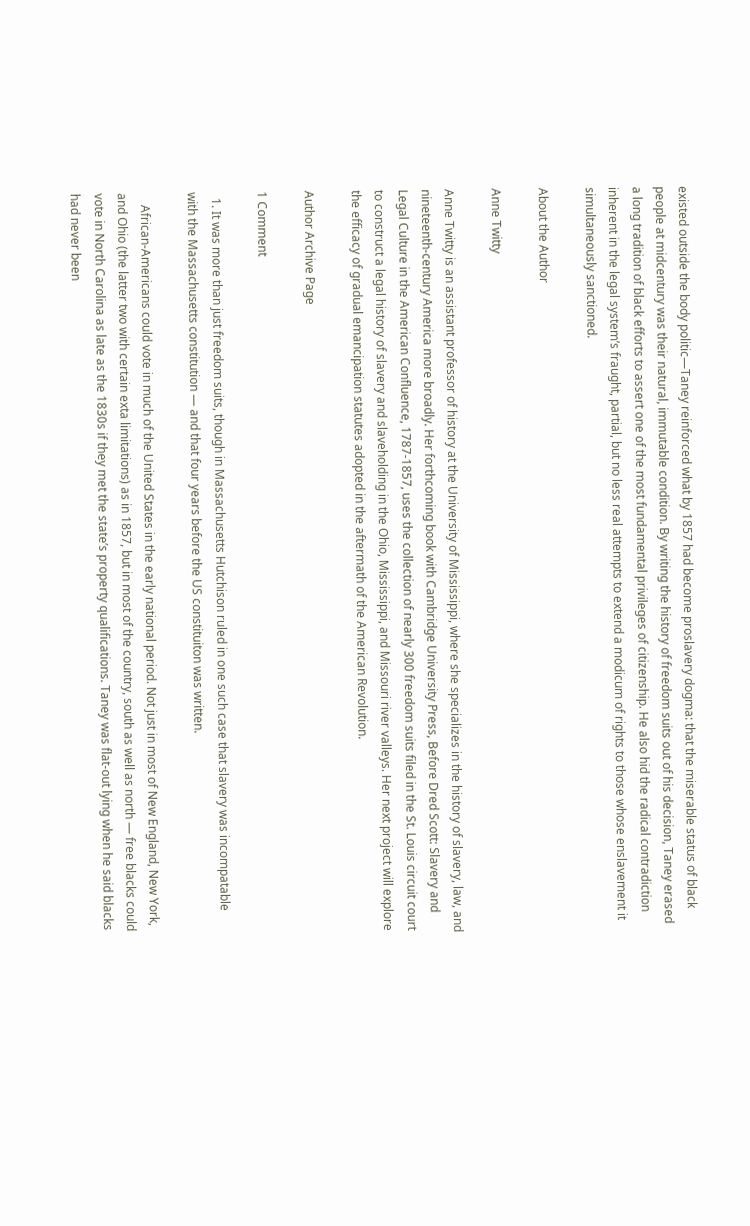existed outside the body politic—Taney reinforced what by 1857 had become proslavery dogma: that the miserable status of black people at midcentury was their natural, immutable condition. By writing the history of freedom suits out of his decision, Taney erased a long tradition of black efforts to assert one of the most fundamental privileges of citizenship. He also hid the radical contradiction inherent in the legal system’s fraught, partial, but no less real attempts to extend a modicum of rights to those whose enslavement it simultaneously sanctioned.

About the Author

Anne Twitty

Anne Twitty is an assistant professor of history at the University of Mississippi, where she specializes in the history of slavery, law, and nineteenth-century America more broadly. Her forthcoming book with Cambridge University Press, Before Dred Scott: Slavery and Legal Culture in the American Confluence, 1787-1857, uses the collection of nearly 300 freedom suits filed in the St. Louis circuit court to construct a legal history of slavery and slaveholding in the Ohio, Mississippi, and Missouri river valleys. Her next project will explore the efficacy of gradual emancipation statutes adopted in the aftermath of the American Revolution.

Author Archive Page

1 Comment

  1. It was more than just freedom suits, though in Massachusetts Hutchison ruled in one such case that slavery was incompatable with the Massachusetts constitution — and that four years before the US constituiton was written.

    African-Americans could vote in much of the United States in the early national period. Not just in most of New England, New York, and Ohio (the latter two with certain exta limitations) as in 1857, but in most of the country, south as well as north — free blacks could vote in North Carolina as late as the 1830s if they met the state’s property qualifications. Taney was flat-out lying when he said blacks had never been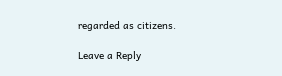regarded as citizens.

Leave a Reply